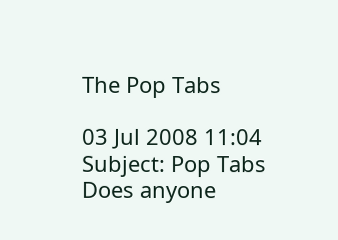The Pop Tabs

03 Jul 2008 11:04
Subject: Pop Tabs
Does anyone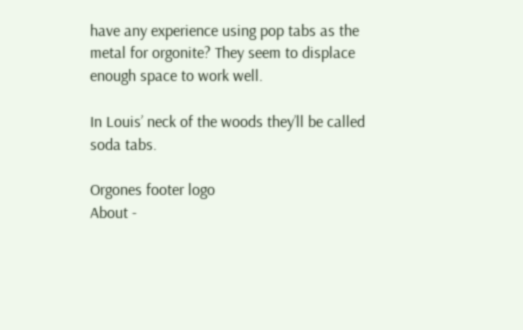have any experience using pop tabs as the metal for orgonite? They seem to displace enough space to work well.

In Louis’ neck of the woods they’ll be called soda tabs.

Orgones footer logo
About -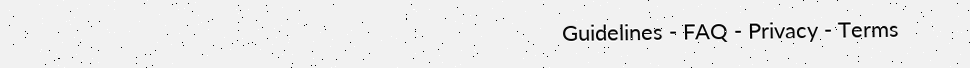Guidelines - FAQ - Privacy - Terms